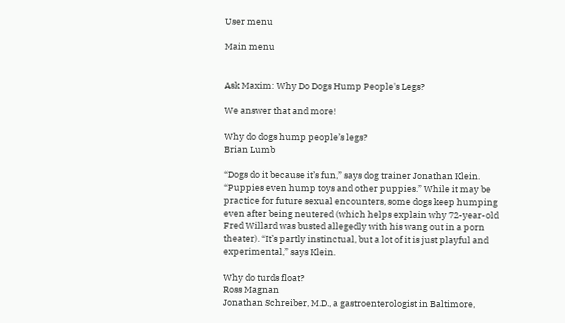User menu

Main menu


Ask Maxim: Why Do Dogs Hump People's Legs?

We answer that and more!

Why do dogs hump people’s legs?
Brian Lumb

“Dogs do it because it’s fun,” says dog trainer Jonathan Klein. “Puppies even hump toys and other puppies.” While it may be practice for future sexual encounters, some dogs keep humping even after being neutered (which helps explain why 72-year-old Fred Willard was busted allegedly with his wang out in a porn theater). “It’s partly instinctual, but a lot of it is just playful and experimental,” says Klein.

Why do turds float?
Ross Magnan
Jonathan Schreiber, M.D., a gastroenterologist in Baltimore,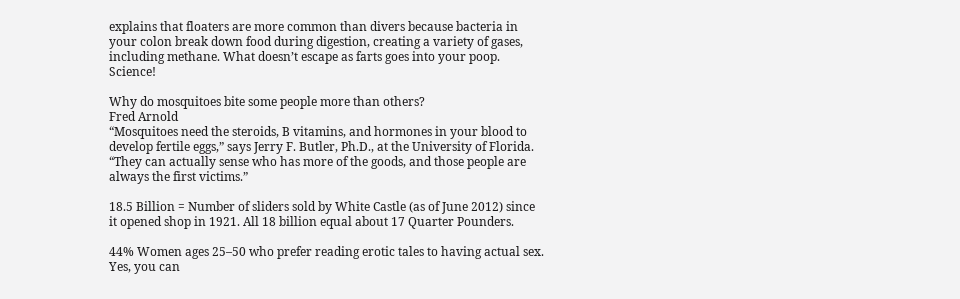explains that floaters are more common than divers because bacteria in your colon break down food during digestion, creating a variety of gases, including methane. What doesn’t escape as farts goes into your poop. Science!

Why do mosquitoes bite some people more than others?
Fred Arnold
“Mosquitoes need the steroids, B vitamins, and hormones in your blood to develop fertile eggs,” says Jerry F. Butler, Ph.D., at the University of Florida. “They can actually sense who has more of the goods, and those people are always the first victims.”

18.5 Billion = Number of sliders sold by White Castle (as of June 2012) since it opened shop in 1921. All 18 billion equal about 17 Quarter Pounders.

44% Women ages 25–50 who prefer reading erotic tales to having actual sex. Yes, you can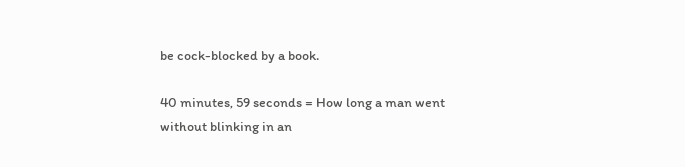be cock-blocked by a book.

40 minutes, 59 seconds = How long a man went without blinking in an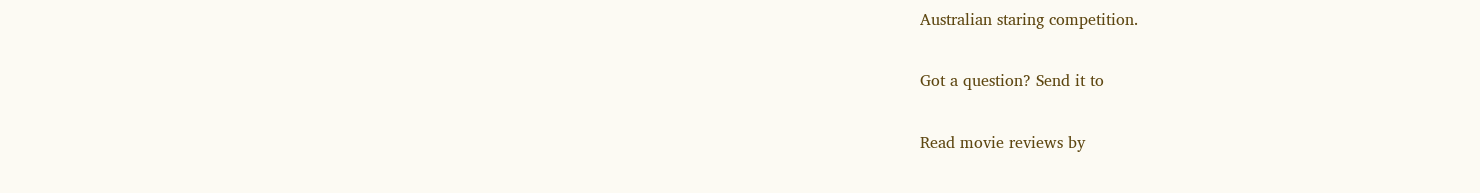Australian staring competition.

Got a question? Send it to

Read movie reviews by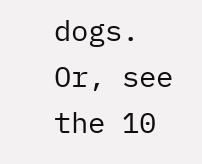dogs.
Or, see the 10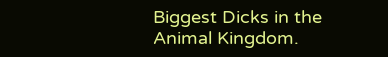Biggest Dicks in the Animal Kingdom.